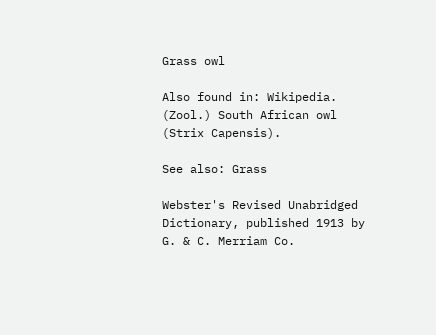Grass owl

Also found in: Wikipedia.
(Zool.) South African owl (Strix Capensis).

See also: Grass

Webster's Revised Unabridged Dictionary, published 1913 by G. & C. Merriam Co.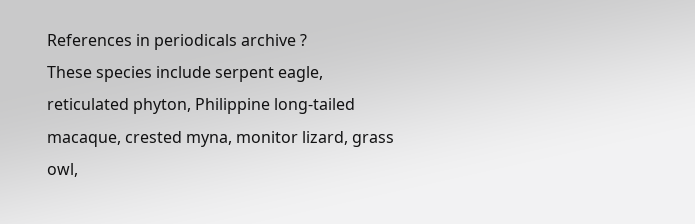References in periodicals archive ?
These species include serpent eagle, reticulated phyton, Philippine long-tailed macaque, crested myna, monitor lizard, grass owl,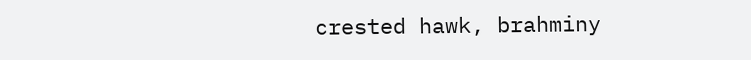crested hawk, brahminy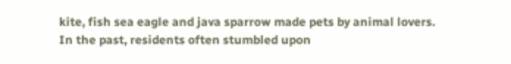kite, fish sea eagle and java sparrow made pets by animal lovers.
In the past, residents often stumbled upon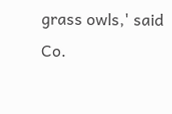grass owls,' said Co.